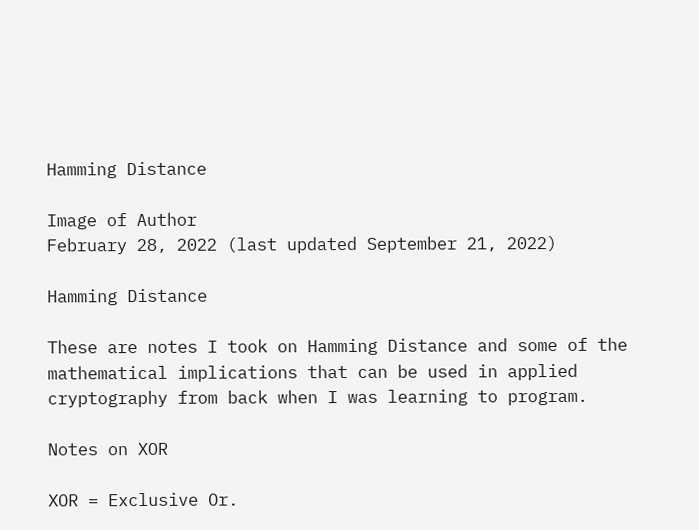Hamming Distance

Image of Author
February 28, 2022 (last updated September 21, 2022)

Hamming Distance

These are notes I took on Hamming Distance and some of the mathematical implications that can be used in applied cryptography from back when I was learning to program.

Notes on XOR

XOR = Exclusive Or.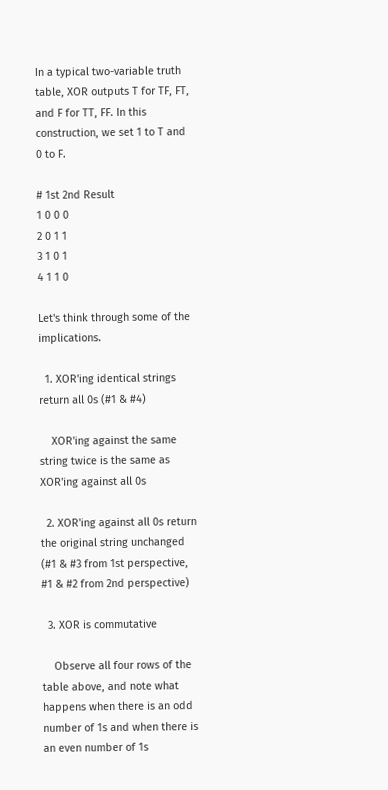In a typical two-variable truth table, XOR outputs T for TF, FT, and F for TT, FF. In this construction, we set 1 to T and 0 to F.

# 1st 2nd Result
1 0 0 0
2 0 1 1
3 1 0 1
4 1 1 0

Let's think through some of the implications.

  1. XOR'ing identical strings return all 0s (#1 & #4)

    XOR'ing against the same string twice is the same as XOR'ing against all 0s

  2. XOR'ing against all 0s return the original string unchanged (#1 & #3 from 1st perspective, #1 & #2 from 2nd perspective)

  3. XOR is commutative

    Observe all four rows of the table above, and note what happens when there is an odd number of 1s and when there is an even number of 1s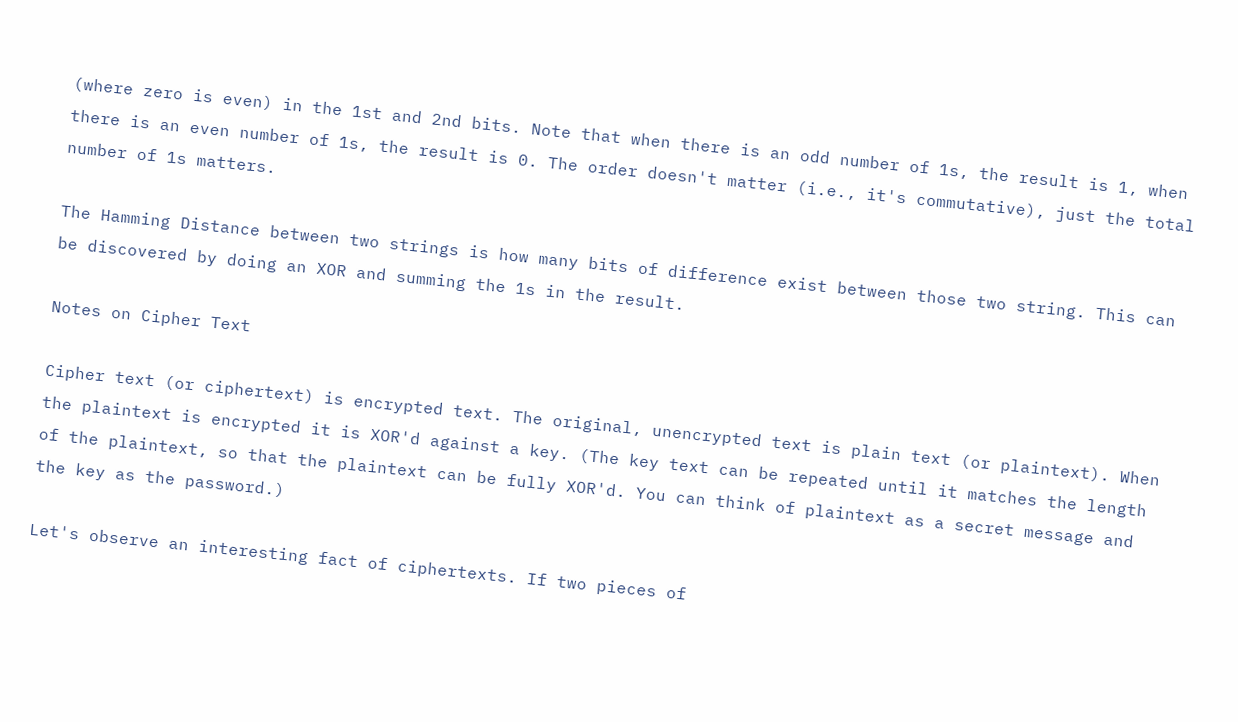(where zero is even) in the 1st and 2nd bits. Note that when there is an odd number of 1s, the result is 1, when there is an even number of 1s, the result is 0. The order doesn't matter (i.e., it's commutative), just the total number of 1s matters.

The Hamming Distance between two strings is how many bits of difference exist between those two string. This can be discovered by doing an XOR and summing the 1s in the result.

Notes on Cipher Text

Cipher text (or ciphertext) is encrypted text. The original, unencrypted text is plain text (or plaintext). When the plaintext is encrypted it is XOR'd against a key. (The key text can be repeated until it matches the length of the plaintext, so that the plaintext can be fully XOR'd. You can think of plaintext as a secret message and the key as the password.)

Let's observe an interesting fact of ciphertexts. If two pieces of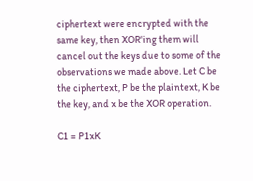ciphertext were encrypted with the same key, then XOR'ing them will cancel out the keys due to some of the observations we made above. Let C be the ciphertext, P be the plaintext, K be the key, and x be the XOR operation.

C1 = P1xK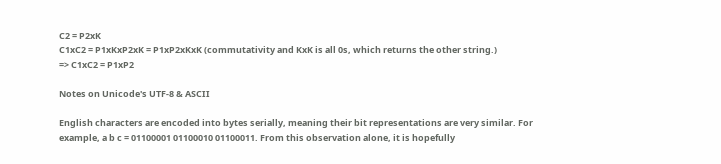C2 = P2xK
C1xC2 = P1xKxP2xK = P1xP2xKxK (commutativity and KxK is all 0s, which returns the other string.)
=> C1xC2 = P1xP2

Notes on Unicode's UTF-8 & ASCII

English characters are encoded into bytes serially, meaning their bit representations are very similar. For example, a b c = 01100001 01100010 01100011. From this observation alone, it is hopefully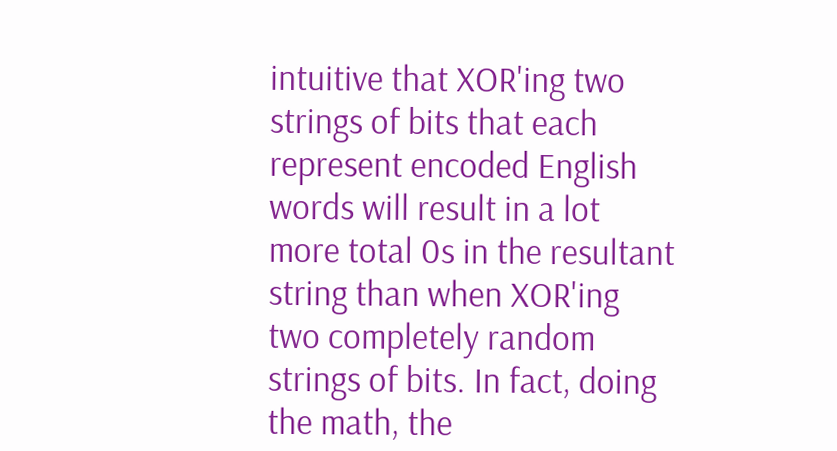intuitive that XOR'ing two strings of bits that each represent encoded English words will result in a lot more total 0s in the resultant string than when XOR'ing two completely random strings of bits. In fact, doing the math, the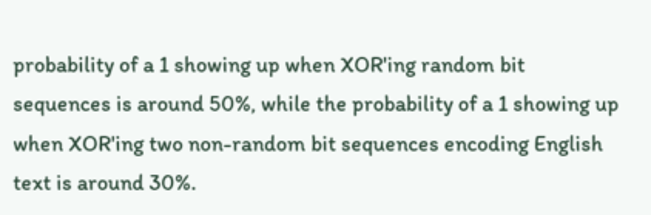probability of a 1 showing up when XOR'ing random bit sequences is around 50%, while the probability of a 1 showing up when XOR'ing two non-random bit sequences encoding English text is around 30%.